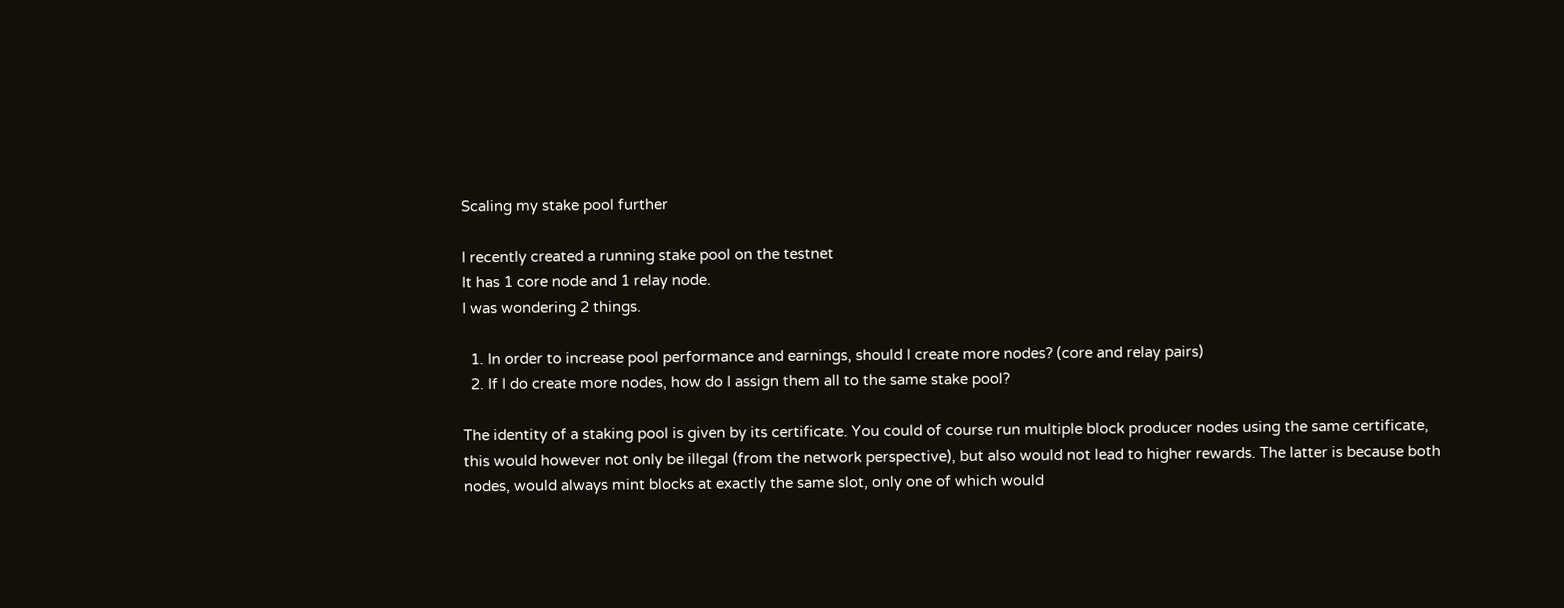Scaling my stake pool further

I recently created a running stake pool on the testnet
It has 1 core node and 1 relay node.
I was wondering 2 things.

  1. In order to increase pool performance and earnings, should I create more nodes? (core and relay pairs)
  2. If I do create more nodes, how do I assign them all to the same stake pool?

The identity of a staking pool is given by its certificate. You could of course run multiple block producer nodes using the same certificate, this would however not only be illegal (from the network perspective), but also would not lead to higher rewards. The latter is because both nodes, would always mint blocks at exactly the same slot, only one of which would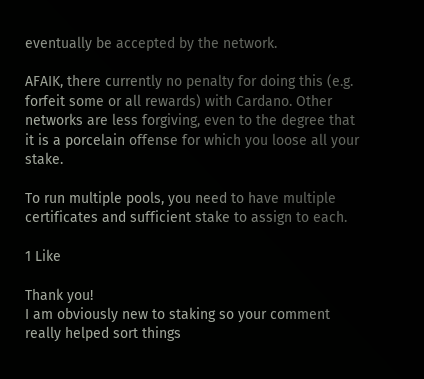eventually be accepted by the network.

AFAIK, there currently no penalty for doing this (e.g. forfeit some or all rewards) with Cardano. Other networks are less forgiving, even to the degree that it is a porcelain offense for which you loose all your stake.

To run multiple pools, you need to have multiple certificates and sufficient stake to assign to each.

1 Like

Thank you!
I am obviously new to staking so your comment really helped sort things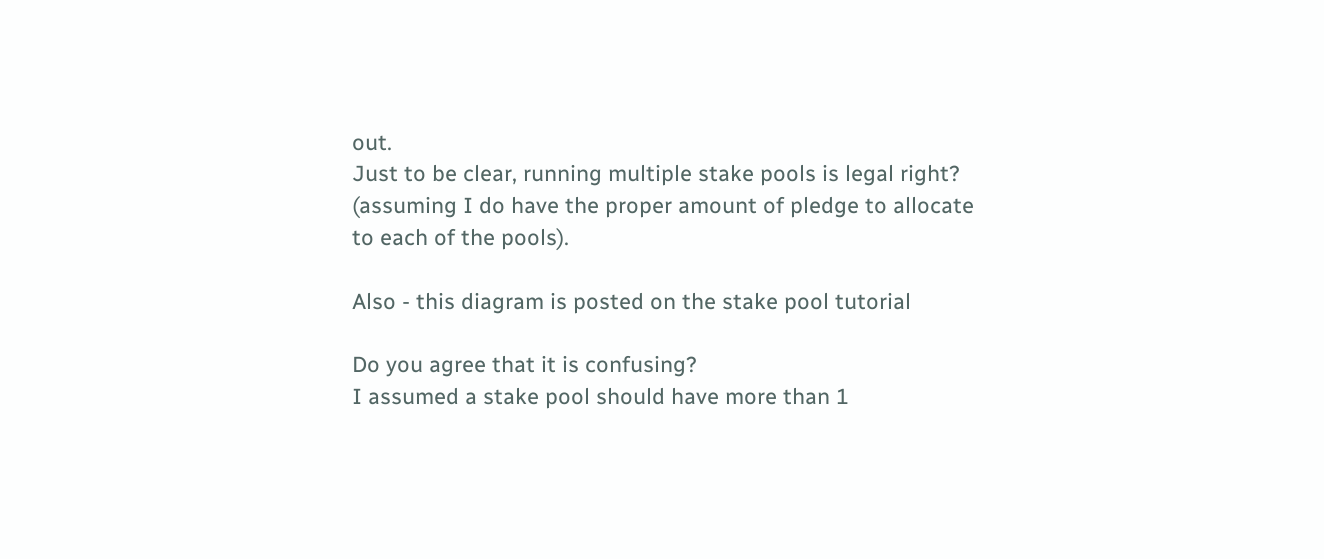out.
Just to be clear, running multiple stake pools is legal right? (assuming I do have the proper amount of pledge to allocate to each of the pools).

Also - this diagram is posted on the stake pool tutorial

Do you agree that it is confusing?
I assumed a stake pool should have more than 1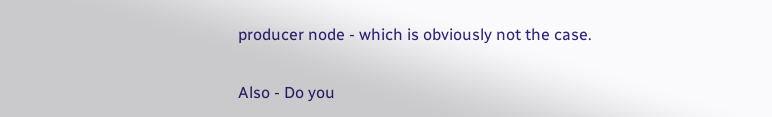producer node - which is obviously not the case.

Also - Do you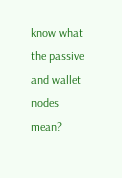know what the passive and wallet nodes mean?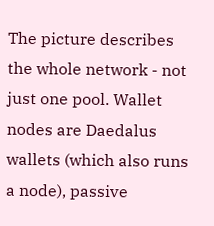The picture describes the whole network - not just one pool. Wallet nodes are Daedalus wallets (which also runs a node), passive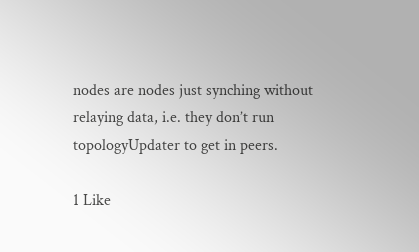nodes are nodes just synching without relaying data, i.e. they don’t run topologyUpdater to get in peers.

1 Like